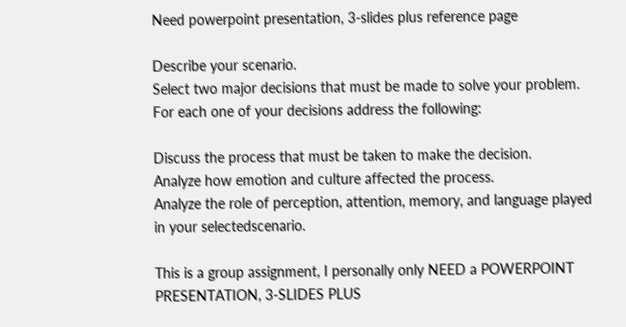Need powerpoint presentation, 3-slides plus reference page

Describe your scenario.
Select two major decisions that must be made to solve your problem. For each one of your decisions address the following:

Discuss the process that must be taken to make the decision.
Analyze how emotion and culture affected the process.
Analyze the role of perception, attention, memory, and language played in your selectedscenario.

This is a group assignment, I personally only NEED a POWERPOINT PRESENTATION, 3-SLIDES PLUS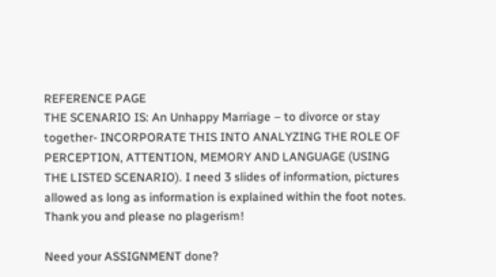REFERENCE PAGE
THE SCENARIO IS: An Unhappy Marriage – to divorce or stay together- INCORPORATE THIS INTO ANALYZING THE ROLE OF PERCEPTION, ATTENTION, MEMORY AND LANGUAGE (USING THE LISTED SCENARIO). I need 3 slides of information, pictures allowed as long as information is explained within the foot notes. Thank you and please no plagerism!

Need your ASSIGNMENT done?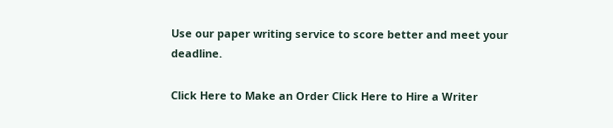Use our paper writing service to score better and meet your deadline.

Click Here to Make an Order Click Here to Hire a Writer